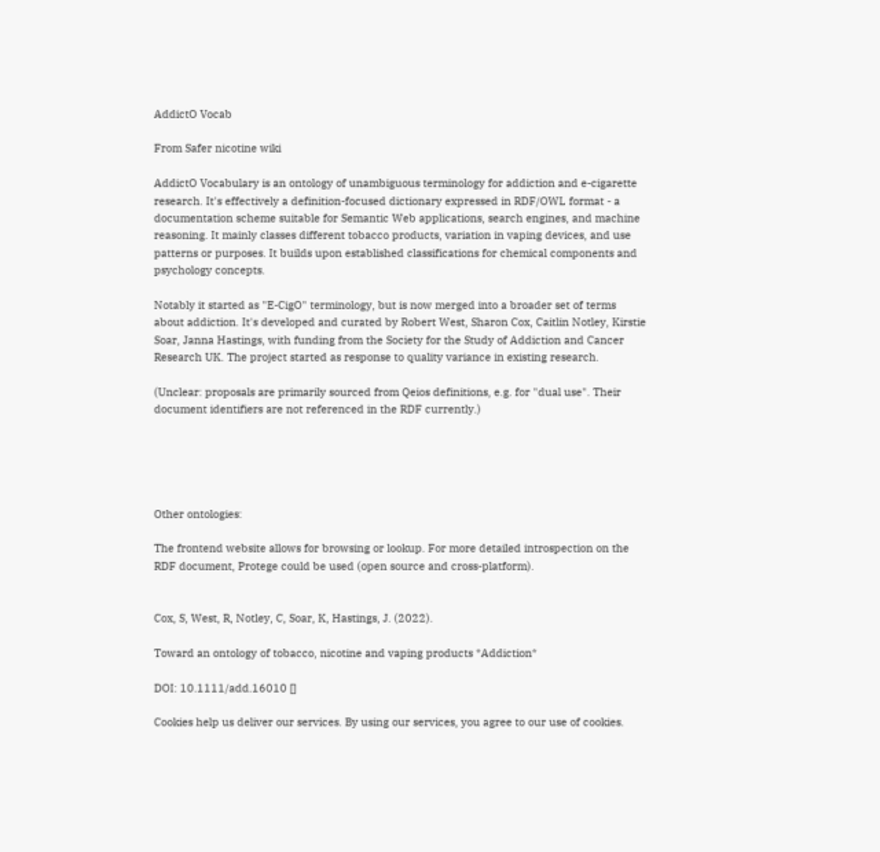AddictO Vocab

From Safer nicotine wiki

AddictO Vocabulary is an ontology of unambiguous terminology for addiction and e-cigarette research. It's effectively a definition-focused dictionary expressed in RDF/OWL format - a documentation scheme suitable for Semantic Web applications, search engines, and machine reasoning. It mainly classes different tobacco products, variation in vaping devices, and use patterns or purposes. It builds upon established classifications for chemical components and psychology concepts.

Notably it started as "E-CigO" terminology, but is now merged into a broader set of terms about addiction. It's developed and curated by Robert West, Sharon Cox, Caitlin Notley, Kirstie Soar, Janna Hastings, with funding from the Society for the Study of Addiction and Cancer Research UK. The project started as response to quality variance in existing research.

(Unclear: proposals are primarily sourced from Qeios definitions, e.g. for "dual use". Their document identifiers are not referenced in the RDF currently.)





Other ontologies:

The frontend website allows for browsing or lookup. For more detailed introspection on the RDF document, Protege could be used (open source and cross-platform).


Cox, S, West, R, Notley, C, Soar, K, Hastings, J. (2022).

Toward an ontology of tobacco, nicotine and vaping products *Addiction*

DOI: 10.1111/add.16010 []

Cookies help us deliver our services. By using our services, you agree to our use of cookies.